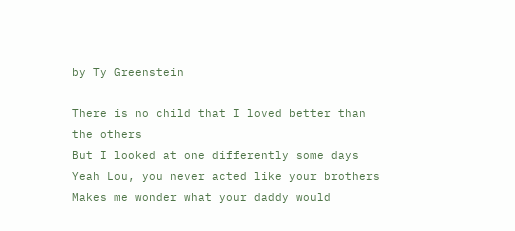by Ty Greenstein

There is no child that I loved better than the others
But I looked at one differently some days
Yeah Lou, you never acted like your brothers
Makes me wonder what your daddy would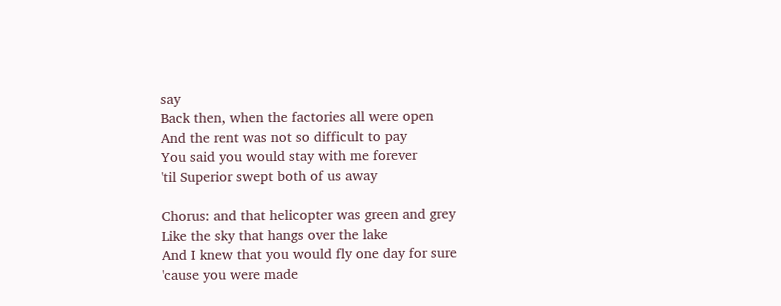say
Back then, when the factories all were open
And the rent was not so difficult to pay
You said you would stay with me forever
'til Superior swept both of us away

Chorus: and that helicopter was green and grey
Like the sky that hangs over the lake
And I knew that you would fly one day for sure
'cause you were made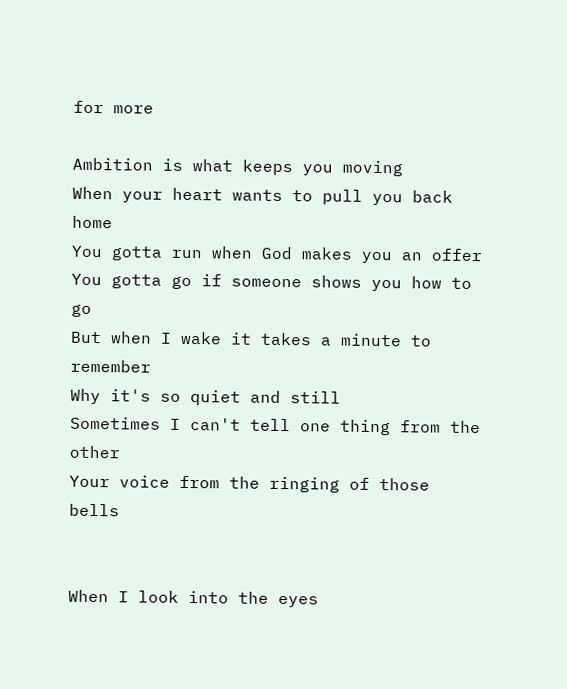for more

Ambition is what keeps you moving
When your heart wants to pull you back home
You gotta run when God makes you an offer
You gotta go if someone shows you how to go
But when I wake it takes a minute to remember
Why it's so quiet and still
Sometimes I can't tell one thing from the other
Your voice from the ringing of those bells


When I look into the eyes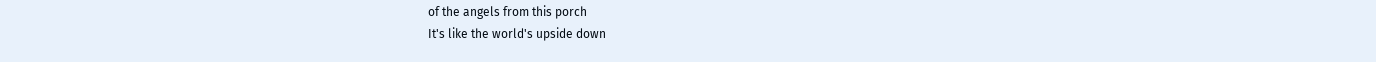of the angels from this porch
It's like the world's upside down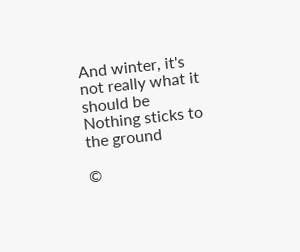And winter, it's not really what it should be
Nothing sticks to the ground

©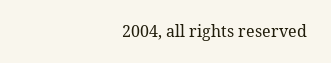2004, all rights reserved